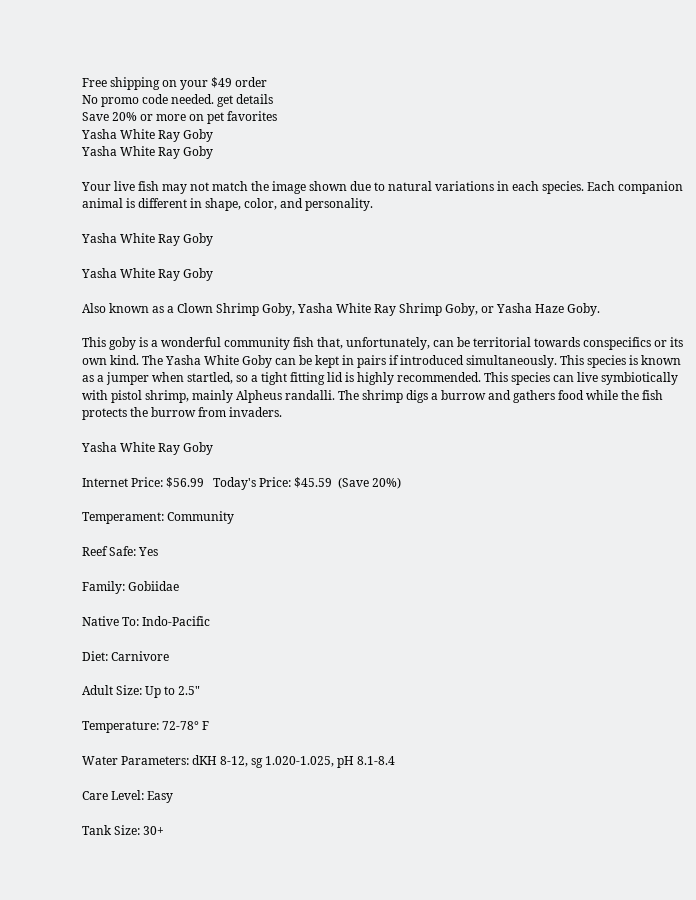Free shipping on your $49 order
No promo code needed. get details
Save 20% or more on pet favorites
Yasha White Ray Goby
Yasha White Ray Goby

Your live fish may not match the image shown due to natural variations in each species. Each companion animal is different in shape, color, and personality.

Yasha White Ray Goby

Yasha White Ray Goby

Also known as a Clown Shrimp Goby, Yasha White Ray Shrimp Goby, or Yasha Haze Goby.

This goby is a wonderful community fish that, unfortunately, can be territorial towards conspecifics or its own kind. The Yasha White Goby can be kept in pairs if introduced simultaneously. This species is known as a jumper when startled, so a tight fitting lid is highly recommended. This species can live symbiotically with pistol shrimp, mainly Alpheus randalli. The shrimp digs a burrow and gathers food while the fish protects the burrow from invaders.

Yasha White Ray Goby

Internet Price: $56.99   Today's Price: $45.59  (Save 20%)

Temperament: Community

Reef Safe: Yes

Family: Gobiidae

Native To: Indo-Pacific

Diet: Carnivore

Adult Size: Up to 2.5"

Temperature: 72-78° F

Water Parameters: dKH 8-12, sg 1.020-1.025, pH 8.1-8.4

Care Level: Easy

Tank Size: 30+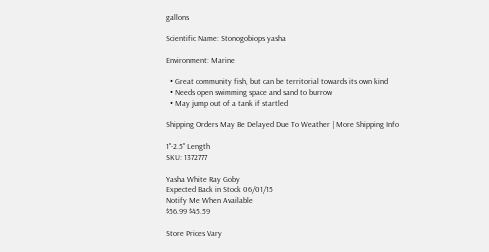gallons

Scientific Name: Stonogobiops yasha

Environment: Marine

  • Great community fish, but can be territorial towards its own kind
  • Needs open swimming space and sand to burrow
  • May jump out of a tank if startled

Shipping Orders May Be Delayed Due To Weather | More Shipping Info

1"-2.5" Length
SKU: 1372777

Yasha White Ray Goby
Expected Back in Stock 06/01/15
Notify Me When Available
$56.99 $45.59

Store Prices Vary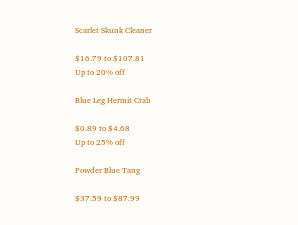Scarlet Skunk Cleaner

$16.79 to $107.81
Up to 20% off

Blue Leg Hermit Crab

$0.89 to $4.68
Up to 25% off

Powder Blue Tang

$37.59 to $87.99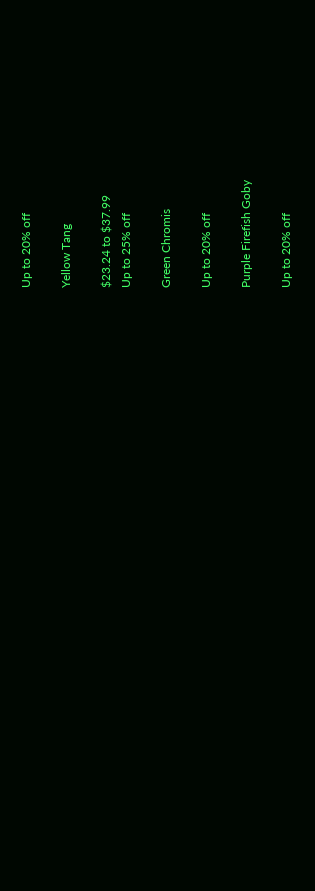Up to 20% off

Yellow Tang

$23.24 to $37.99
Up to 25% off

Green Chromis

Up to 20% off

Purple Firefish Goby

Up to 20% off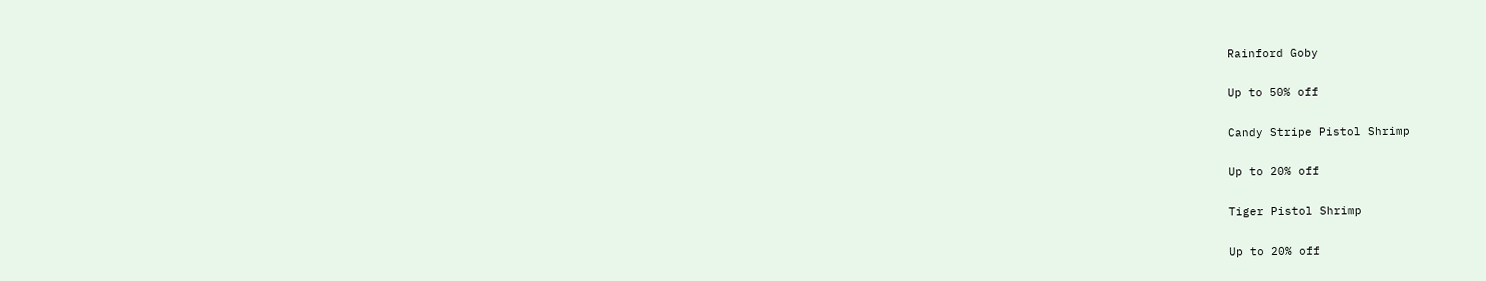Rainford Goby

Up to 50% off

Candy Stripe Pistol Shrimp

Up to 20% off

Tiger Pistol Shrimp

Up to 20% off